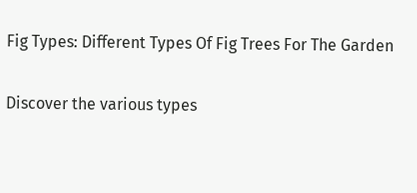Fig Types: Different Types Of Fig Trees For The Garden

Discover the various types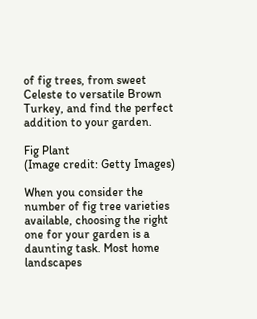of fig trees, from sweet Celeste to versatile Brown Turkey, and find the perfect addition to your garden.

Fig Plant
(Image credit: Getty Images)

When you consider the number of fig tree varieties available, choosing the right one for your garden is a daunting task. Most home landscapes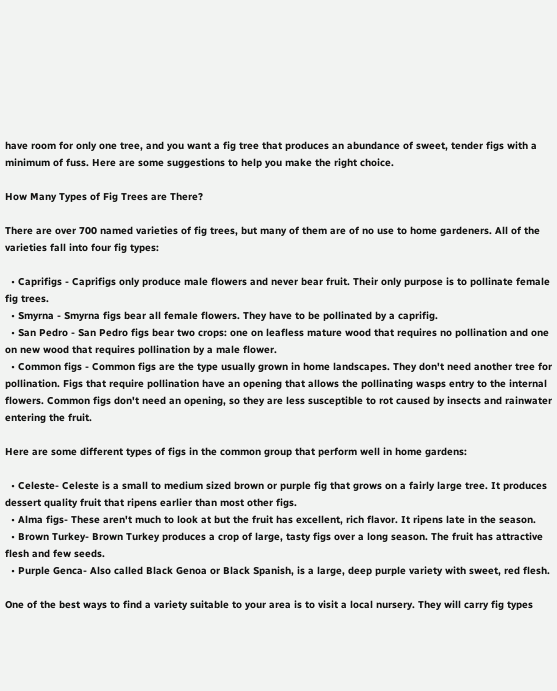have room for only one tree, and you want a fig tree that produces an abundance of sweet, tender figs with a minimum of fuss. Here are some suggestions to help you make the right choice.

How Many Types of Fig Trees are There?

There are over 700 named varieties of fig trees, but many of them are of no use to home gardeners. All of the varieties fall into four fig types:

  • Caprifigs - Caprifigs only produce male flowers and never bear fruit. Their only purpose is to pollinate female fig trees.
  • Smyrna - Smyrna figs bear all female flowers. They have to be pollinated by a caprifig.
  • San Pedro - San Pedro figs bear two crops: one on leafless mature wood that requires no pollination and one on new wood that requires pollination by a male flower.
  • Common figs - Common figs are the type usually grown in home landscapes. They don't need another tree for pollination. Figs that require pollination have an opening that allows the pollinating wasps entry to the internal flowers. Common figs don't need an opening, so they are less susceptible to rot caused by insects and rainwater entering the fruit.

Here are some different types of figs in the common group that perform well in home gardens:

  • Celeste- Celeste is a small to medium sized brown or purple fig that grows on a fairly large tree. It produces dessert quality fruit that ripens earlier than most other figs.
  • Alma figs- These aren't much to look at but the fruit has excellent, rich flavor. It ripens late in the season.
  • Brown Turkey- Brown Turkey produces a crop of large, tasty figs over a long season. The fruit has attractive flesh and few seeds.
  • Purple Genca- Also called Black Genoa or Black Spanish, is a large, deep purple variety with sweet, red flesh.

One of the best ways to find a variety suitable to your area is to visit a local nursery. They will carry fig types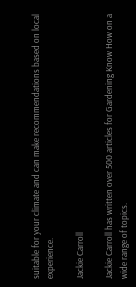suitable for your climate and can make recommendations based on local experience.

Jackie Carroll

Jackie Carroll has written over 500 articles for Gardening Know How on a wide range of topics.